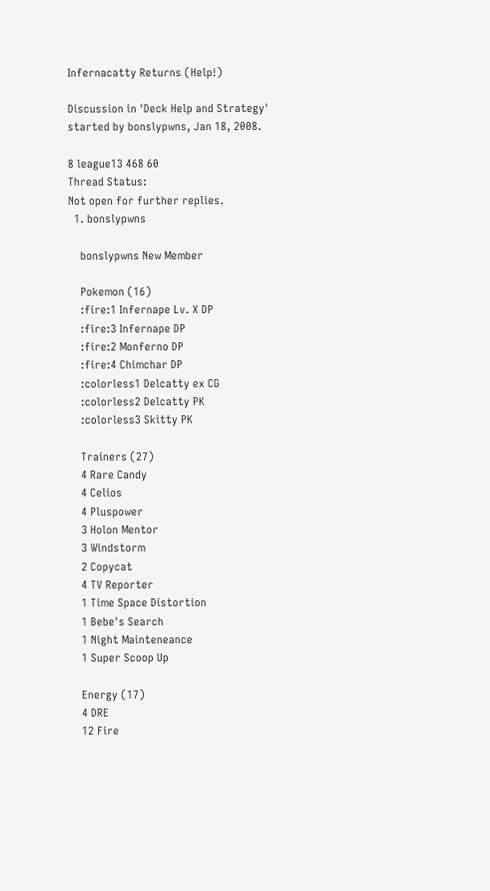Infernacatty Returns (Help!)

Discussion in 'Deck Help and Strategy' started by bonslypwns, Jan 18, 2008.

8 league13 468 60
Thread Status:
Not open for further replies.
  1. bonslypwns

    bonslypwns New Member

    Pokemon (16)
    :fire:1 Infernape Lv. X DP
    :fire:3 Infernape DP
    :fire:2 Monferno DP
    :fire:4 Chimchar DP
    :colorless1 Delcatty ex CG
    :colorless2 Delcatty PK
    :colorless3 Skitty PK

    Trainers (27)
    4 Rare Candy
    4 Celios
    4 Pluspower
    3 Holon Mentor
    3 Windstorm
    2 Copycat
    4 TV Reporter
    1 Time Space Distortion
    1 Bebe's Search
    1 Night Mainteneance
    1 Super Scoop Up

    Energy (17)
    4 DRE
    12 Fire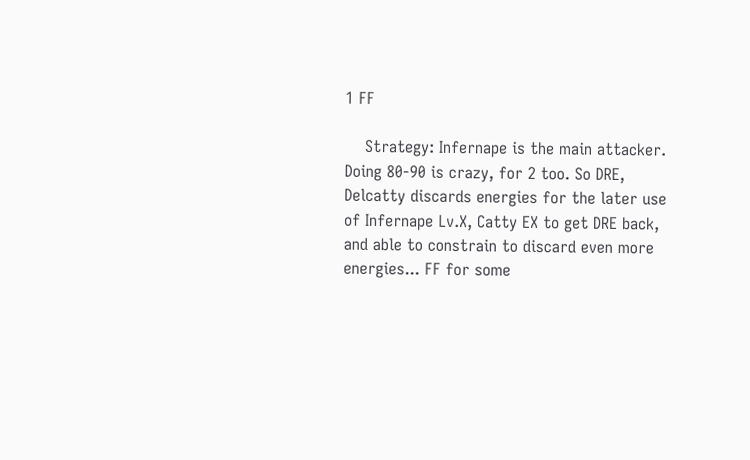1 FF

    Strategy: Infernape is the main attacker. Doing 80-90 is crazy, for 2 too. So DRE, Delcatty discards energies for the later use of Infernape Lv.X, Catty EX to get DRE back, and able to constrain to discard even more energies... FF for some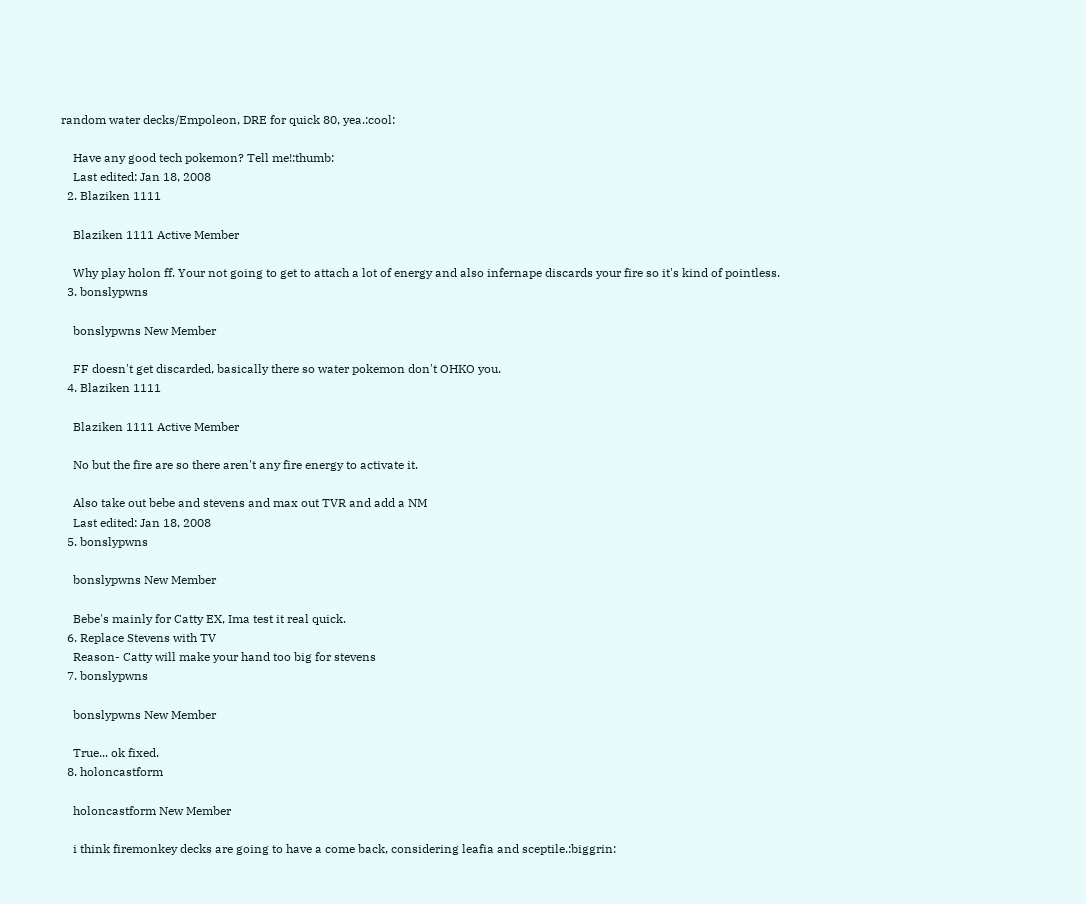random water decks/Empoleon, DRE for quick 80, yea.:cool:

    Have any good tech pokemon? Tell me!:thumb:
    Last edited: Jan 18, 2008
  2. Blaziken 1111

    Blaziken 1111 Active Member

    Why play holon ff. Your not going to get to attach a lot of energy and also infernape discards your fire so it's kind of pointless.
  3. bonslypwns

    bonslypwns New Member

    FF doesn't get discarded, basically there so water pokemon don't OHKO you.
  4. Blaziken 1111

    Blaziken 1111 Active Member

    No but the fire are so there aren't any fire energy to activate it.

    Also take out bebe and stevens and max out TVR and add a NM
    Last edited: Jan 18, 2008
  5. bonslypwns

    bonslypwns New Member

    Bebe's mainly for Catty EX, Ima test it real quick.
  6. Replace Stevens with TV
    Reason- Catty will make your hand too big for stevens
  7. bonslypwns

    bonslypwns New Member

    True... ok fixed.
  8. holoncastform

    holoncastform New Member

    i think firemonkey decks are going to have a come back, considering leafia and sceptile.:biggrin: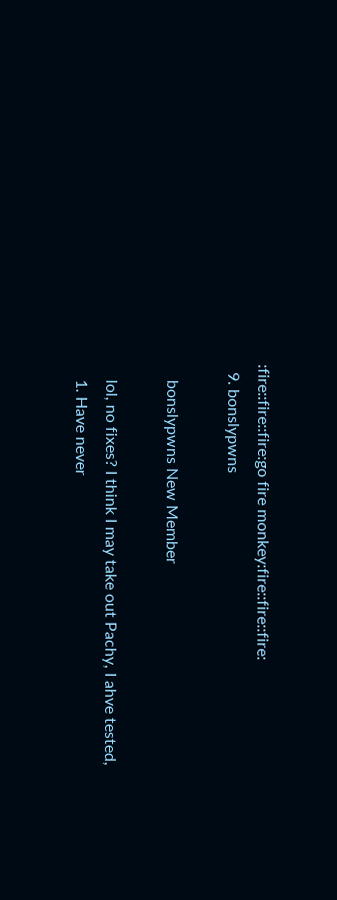:fire::fire::fire:go fire monkey:fire::fire::fire:
  9. bonslypwns

    bonslypwns New Member

    lol, no fixes? I think I may take out Pachy, I ahve tested,
    1. Have never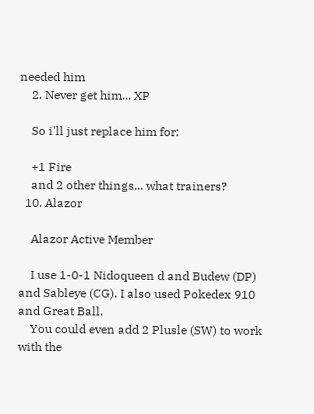needed him
    2. Never get him... XP

    So i'll just replace him for:

    +1 Fire
    and 2 other things... what trainers?
  10. Alazor

    Alazor Active Member

    I use 1-0-1 Nidoqueen d and Budew (DP) and Sableye (CG). I also used Pokedex 910 and Great Ball.
    You could even add 2 Plusle (SW) to work with the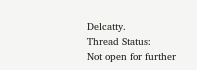Delcatty.
Thread Status:
Not open for further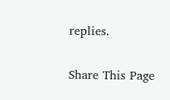replies.

Share This Page